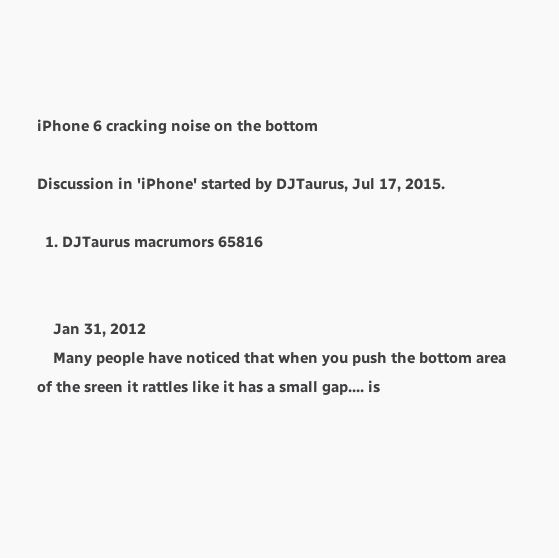iPhone 6 cracking noise on the bottom

Discussion in 'iPhone' started by DJTaurus, Jul 17, 2015.

  1. DJTaurus macrumors 65816


    Jan 31, 2012
    Many people have noticed that when you push the bottom area of the sreen it rattles like it has a small gap.... is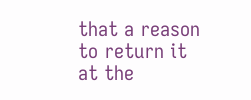that a reason to return it at the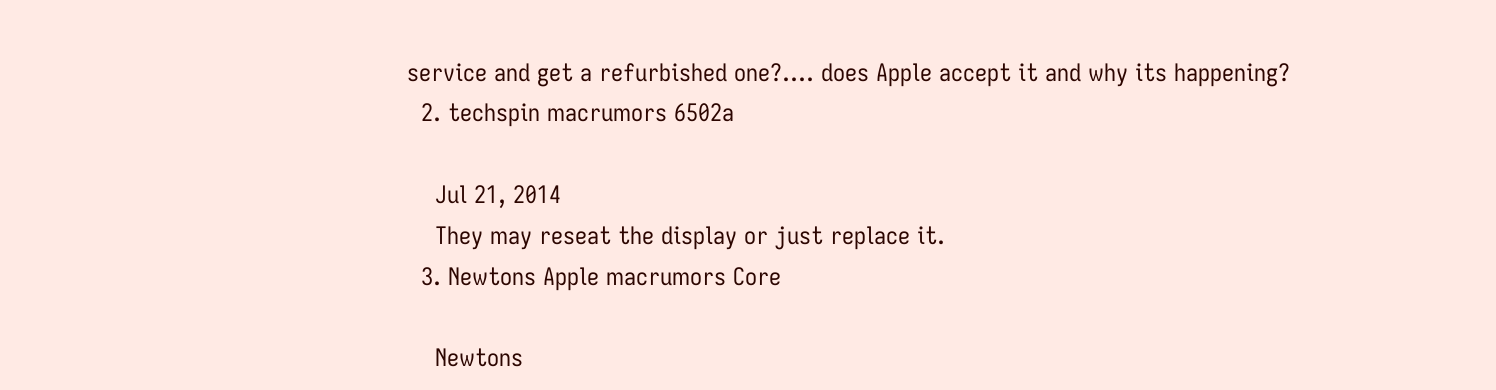service and get a refurbished one?.... does Apple accept it and why its happening?
  2. techspin macrumors 6502a

    Jul 21, 2014
    They may reseat the display or just replace it.
  3. Newtons Apple macrumors Core

    Newtons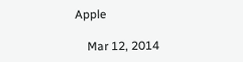Apple

    Mar 12, 2014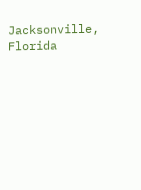Jacksonville, Florida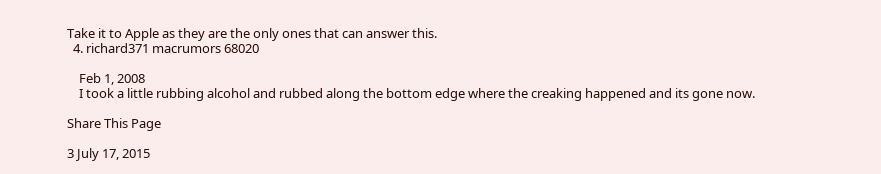Take it to Apple as they are the only ones that can answer this.
  4. richard371 macrumors 68020

    Feb 1, 2008
    I took a little rubbing alcohol and rubbed along the bottom edge where the creaking happened and its gone now.

Share This Page

3 July 17, 2015